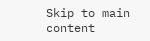Skip to main content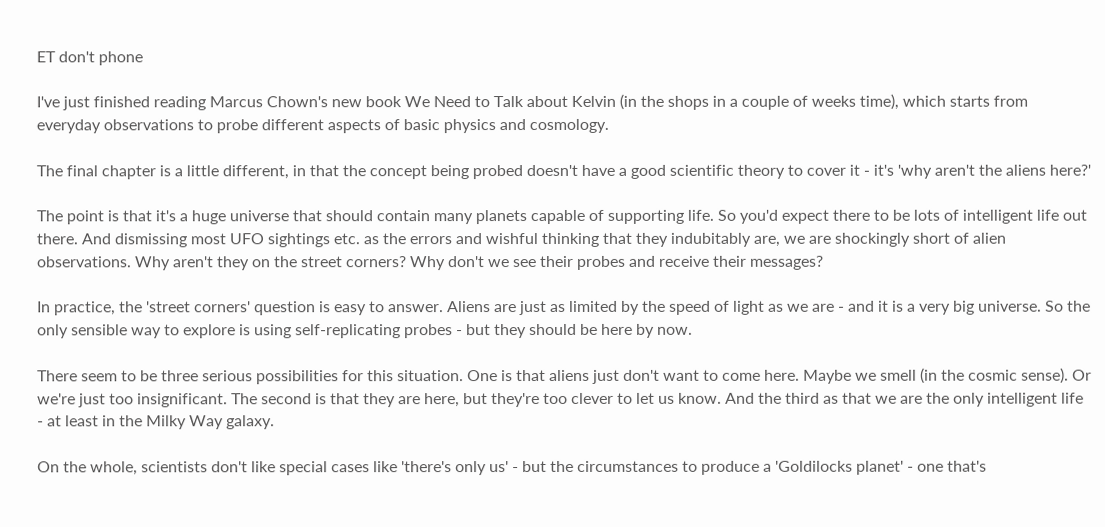ET don't phone

I've just finished reading Marcus Chown's new book We Need to Talk about Kelvin (in the shops in a couple of weeks time), which starts from everyday observations to probe different aspects of basic physics and cosmology.

The final chapter is a little different, in that the concept being probed doesn't have a good scientific theory to cover it - it's 'why aren't the aliens here?'

The point is that it's a huge universe that should contain many planets capable of supporting life. So you'd expect there to be lots of intelligent life out there. And dismissing most UFO sightings etc. as the errors and wishful thinking that they indubitably are, we are shockingly short of alien observations. Why aren't they on the street corners? Why don't we see their probes and receive their messages?

In practice, the 'street corners' question is easy to answer. Aliens are just as limited by the speed of light as we are - and it is a very big universe. So the only sensible way to explore is using self-replicating probes - but they should be here by now.

There seem to be three serious possibilities for this situation. One is that aliens just don't want to come here. Maybe we smell (in the cosmic sense). Or we're just too insignificant. The second is that they are here, but they're too clever to let us know. And the third as that we are the only intelligent life - at least in the Milky Way galaxy.

On the whole, scientists don't like special cases like 'there's only us' - but the circumstances to produce a 'Goldilocks planet' - one that's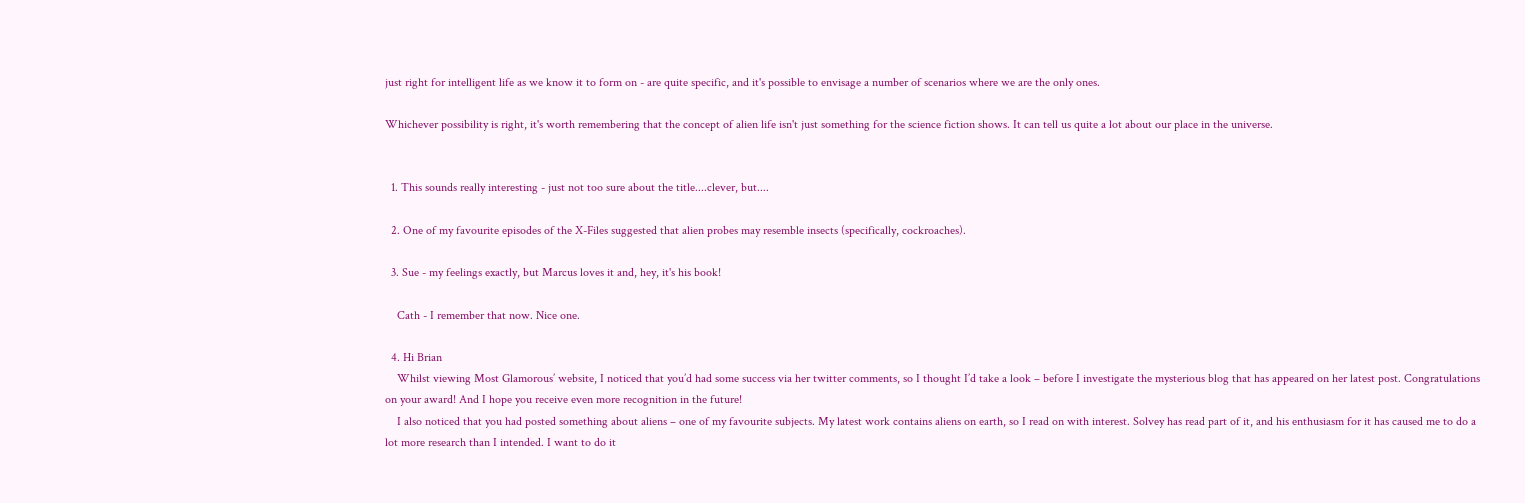just right for intelligent life as we know it to form on - are quite specific, and it's possible to envisage a number of scenarios where we are the only ones.

Whichever possibility is right, it's worth remembering that the concept of alien life isn't just something for the science fiction shows. It can tell us quite a lot about our place in the universe.


  1. This sounds really interesting - just not too sure about the title....clever, but....

  2. One of my favourite episodes of the X-Files suggested that alien probes may resemble insects (specifically, cockroaches).

  3. Sue - my feelings exactly, but Marcus loves it and, hey, it's his book!

    Cath - I remember that now. Nice one.

  4. Hi Brian
    Whilst viewing Most Glamorous’ website, I noticed that you’d had some success via her twitter comments, so I thought I’d take a look – before I investigate the mysterious blog that has appeared on her latest post. Congratulations on your award! And I hope you receive even more recognition in the future!
    I also noticed that you had posted something about aliens – one of my favourite subjects. My latest work contains aliens on earth, so I read on with interest. Solvey has read part of it, and his enthusiasm for it has caused me to do a lot more research than I intended. I want to do it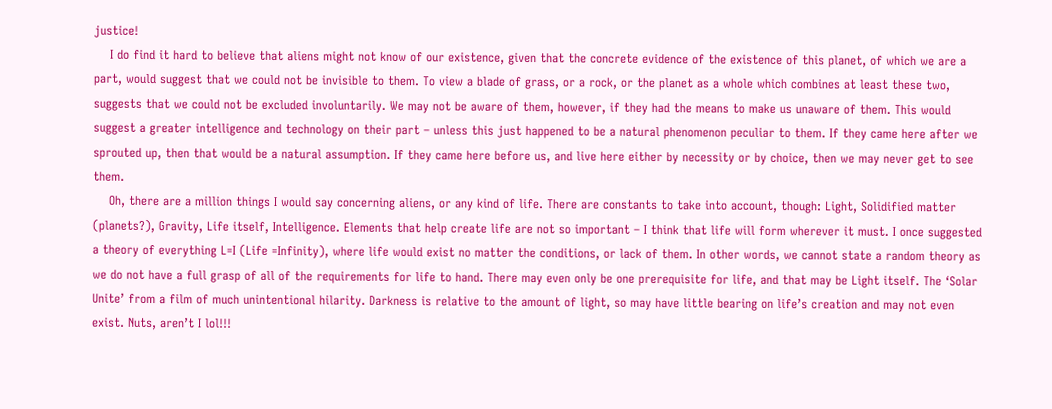justice!
    I do find it hard to believe that aliens might not know of our existence, given that the concrete evidence of the existence of this planet, of which we are a part, would suggest that we could not be invisible to them. To view a blade of grass, or a rock, or the planet as a whole which combines at least these two, suggests that we could not be excluded involuntarily. We may not be aware of them, however, if they had the means to make us unaware of them. This would suggest a greater intelligence and technology on their part – unless this just happened to be a natural phenomenon peculiar to them. If they came here after we sprouted up, then that would be a natural assumption. If they came here before us, and live here either by necessity or by choice, then we may never get to see them.
    Oh, there are a million things I would say concerning aliens, or any kind of life. There are constants to take into account, though: Light, Solidified matter (planets?), Gravity, Life itself, Intelligence. Elements that help create life are not so important – I think that life will form wherever it must. I once suggested a theory of everything L=I (Life =Infinity), where life would exist no matter the conditions, or lack of them. In other words, we cannot state a random theory as we do not have a full grasp of all of the requirements for life to hand. There may even only be one prerequisite for life, and that may be Light itself. The ‘Solar Unite’ from a film of much unintentional hilarity. Darkness is relative to the amount of light, so may have little bearing on life’s creation and may not even exist. Nuts, aren’t I lol!!!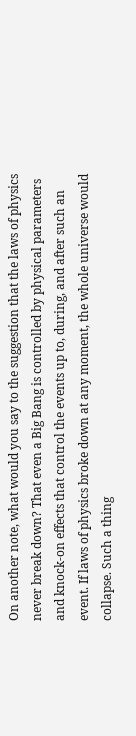On another note, what would you say to the suggestion that the laws of physics never break down? That even a Big Bang is controlled by physical parameters and knock-on effects that control the events up to, during, and after such an event. If laws of physics broke down at any moment, the whole universe would collapse. Such a thing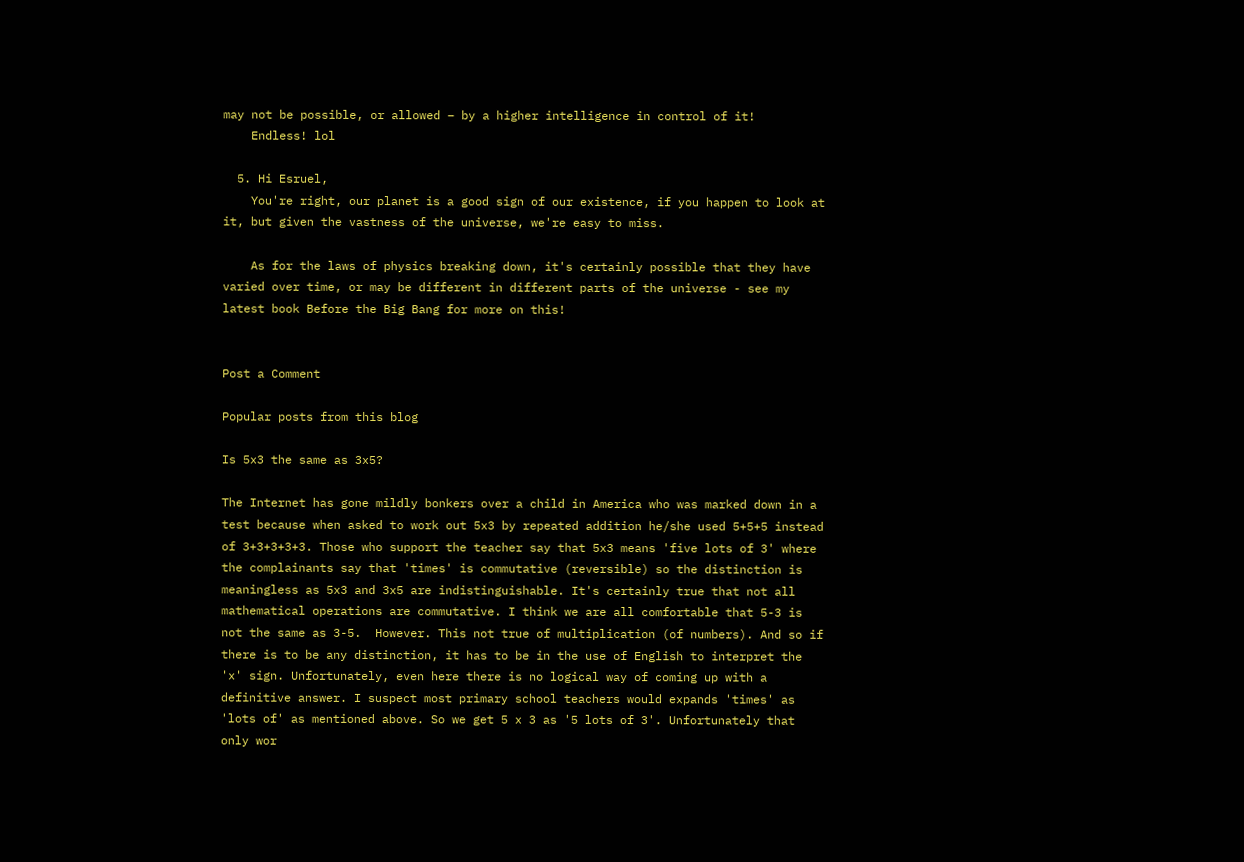may not be possible, or allowed – by a higher intelligence in control of it!
    Endless! lol

  5. Hi Esruel,
    You're right, our planet is a good sign of our existence, if you happen to look at it, but given the vastness of the universe, we're easy to miss.

    As for the laws of physics breaking down, it's certainly possible that they have varied over time, or may be different in different parts of the universe - see my latest book Before the Big Bang for more on this!


Post a Comment

Popular posts from this blog

Is 5x3 the same as 3x5?

The Internet has gone mildly bonkers over a child in America who was marked down in a test because when asked to work out 5x3 by repeated addition he/she used 5+5+5 instead of 3+3+3+3+3. Those who support the teacher say that 5x3 means 'five lots of 3' where the complainants say that 'times' is commutative (reversible) so the distinction is meaningless as 5x3 and 3x5 are indistinguishable. It's certainly true that not all mathematical operations are commutative. I think we are all comfortable that 5-3 is not the same as 3-5.  However. This not true of multiplication (of numbers). And so if there is to be any distinction, it has to be in the use of English to interpret the 'x' sign. Unfortunately, even here there is no logical way of coming up with a definitive answer. I suspect most primary school teachers would expands 'times' as 'lots of' as mentioned above. So we get 5 x 3 as '5 lots of 3'. Unfortunately that only wor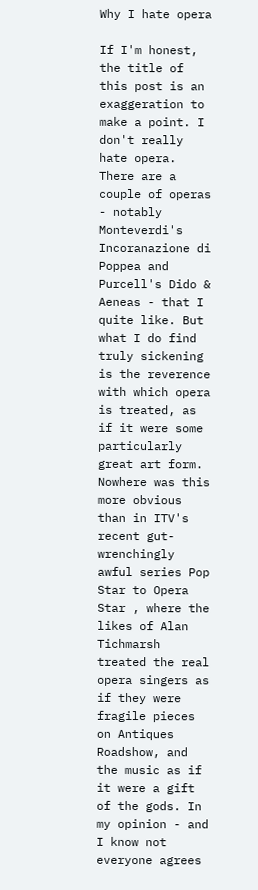Why I hate opera

If I'm honest, the title of this post is an exaggeration to make a point. I don't really hate opera. There are a couple of operas - notably Monteverdi's Incoranazione di Poppea and Purcell's Dido & Aeneas - that I quite like. But what I do find truly sickening is the reverence with which opera is treated, as if it were some particularly great art form. Nowhere was this more obvious than in ITV's recent gut-wrenchingly awful series Pop Star to Opera Star , where the likes of Alan Tichmarsh treated the real opera singers as if they were fragile pieces on Antiques Roadshow, and the music as if it were a gift of the gods. In my opinion - and I know not everyone agrees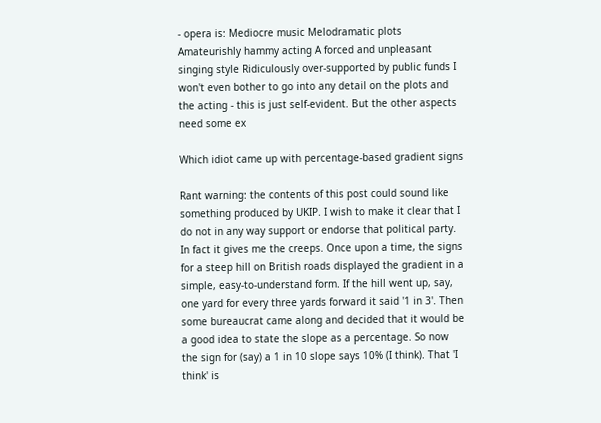- opera is: Mediocre music Melodramatic plots Amateurishly hammy acting A forced and unpleasant singing style Ridiculously over-supported by public funds I won't even bother to go into any detail on the plots and the acting - this is just self-evident. But the other aspects need some ex

Which idiot came up with percentage-based gradient signs

Rant warning: the contents of this post could sound like something produced by UKIP. I wish to make it clear that I do not in any way support or endorse that political party. In fact it gives me the creeps. Once upon a time, the signs for a steep hill on British roads displayed the gradient in a simple, easy-to-understand form. If the hill went up, say, one yard for every three yards forward it said '1 in 3'. Then some bureaucrat came along and decided that it would be a good idea to state the slope as a percentage. So now the sign for (say) a 1 in 10 slope says 10% (I think). That 'I think' is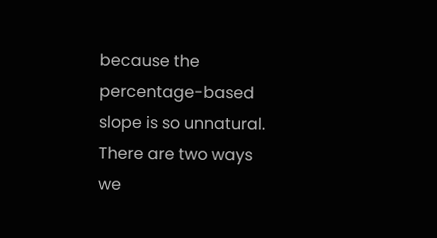because the percentage-based slope is so unnatural. There are two ways we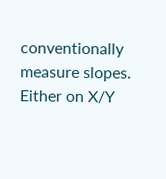conventionally measure slopes. Either on X/Y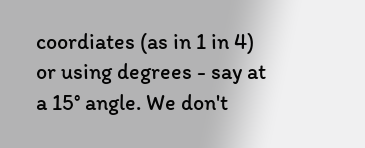coordiates (as in 1 in 4) or using degrees - say at a 15° angle. We don't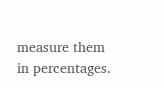measure them in percentages.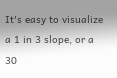It's easy to visualize a 1 in 3 slope, or a 30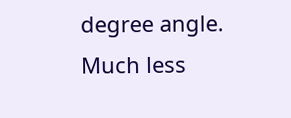degree angle. Much less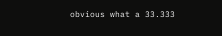obvious what a 33.333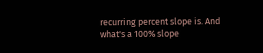recurring percent slope is. And what's a 100% slope